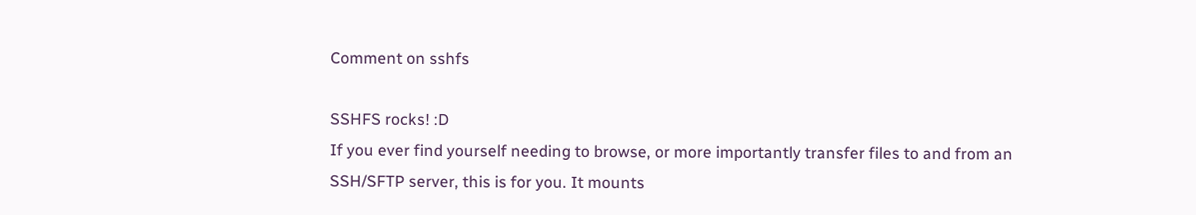Comment on sshfs

SSHFS rocks! :D
If you ever find yourself needing to browse, or more importantly transfer files to and from an SSH/SFTP server, this is for you. It mounts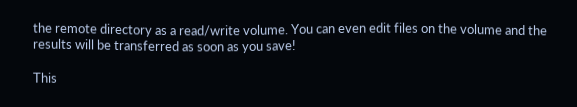the remote directory as a read/write volume. You can even edit files on the volume and the results will be transferred as soon as you save!

This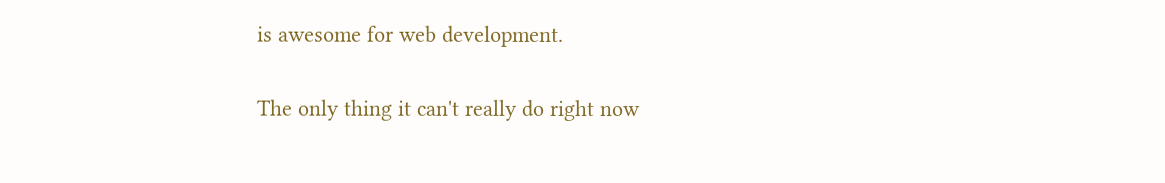is awesome for web development.

The only thing it can't really do right now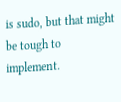is sudo, but that might be tough to implement.